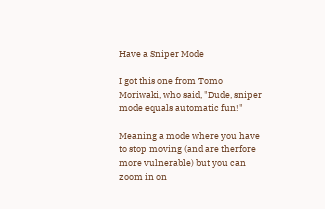Have a Sniper Mode

I got this one from Tomo Moriwaki, who said, "Dude, sniper mode equals automatic fun!"

Meaning a mode where you have to stop moving (and are therfore more vulnerable) but you can zoom in on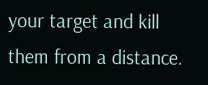your target and kill them from a distance.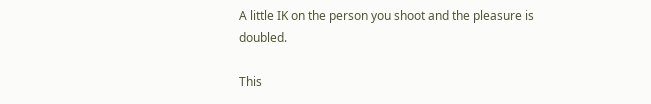A little IK on the person you shoot and the pleasure is doubled.

This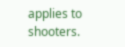applies to shooters.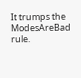It trumps the ModesAreBad rule.